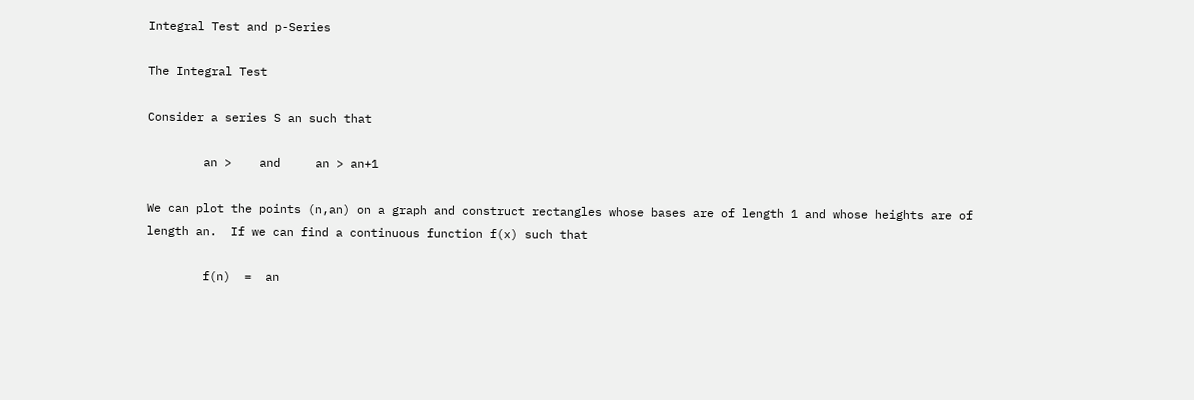Integral Test and p-Series

The Integral Test

Consider a series S an such that

        an >    and     an > an+1

We can plot the points (n,an) on a graph and construct rectangles whose bases are of length 1 and whose heights are of length an.  If we can find a continuous function f(x) such that

        f(n)  =  an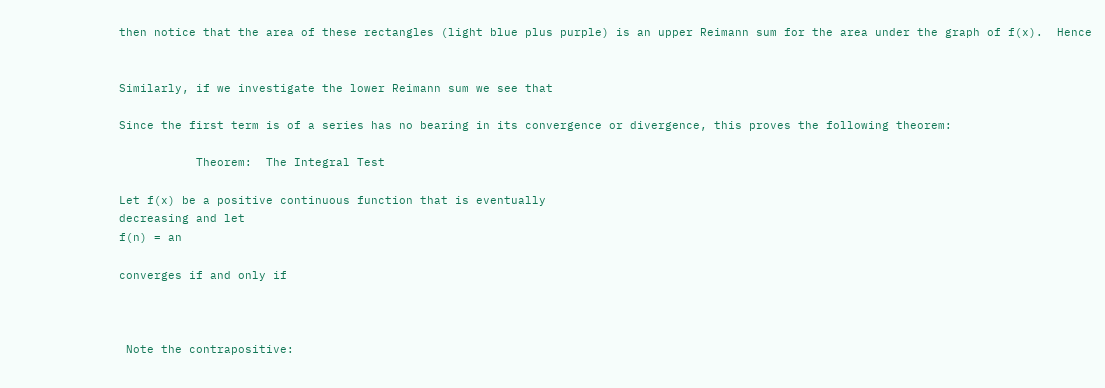then notice that the area of these rectangles (light blue plus purple) is an upper Reimann sum for the area under the graph of f(x).  Hence


Similarly, if we investigate the lower Reimann sum we see that

Since the first term is of a series has no bearing in its convergence or divergence, this proves the following theorem:

           Theorem:  The Integral Test

Let f(x) be a positive continuous function that is eventually
decreasing and let
f(n) = an

converges if and only if



 Note the contrapositive: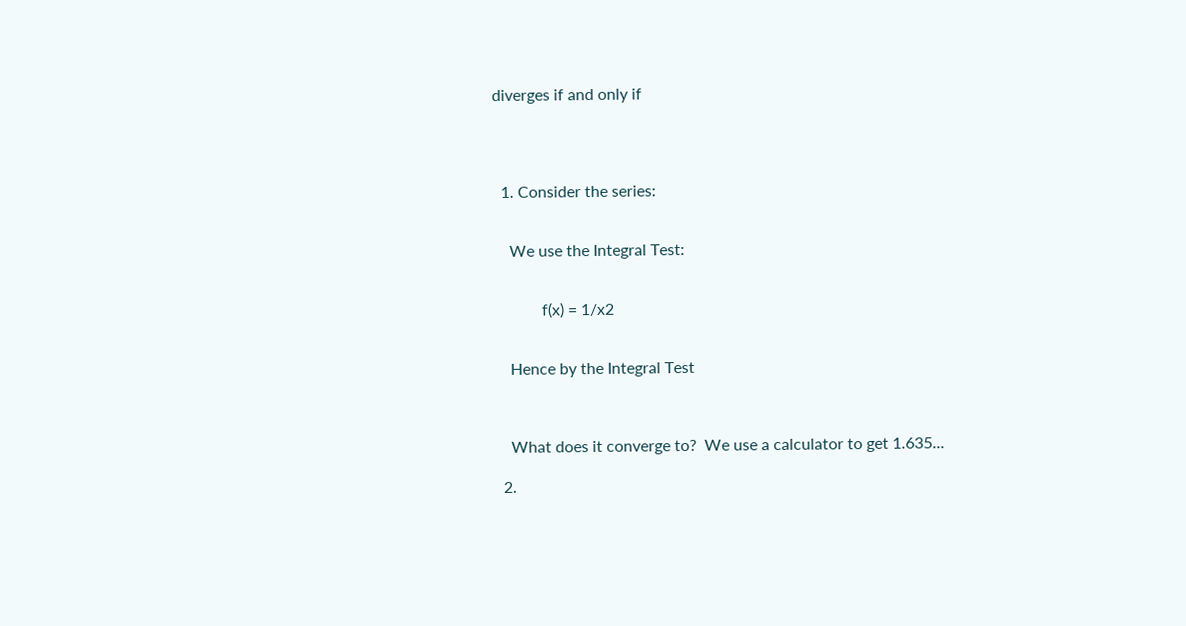diverges if and only if




  1. Consider the series:


    We use the Integral Test:


            f(x) = 1/x2


    Hence by the Integral Test



    What does it converge to?  We use a calculator to get 1.635...

  2.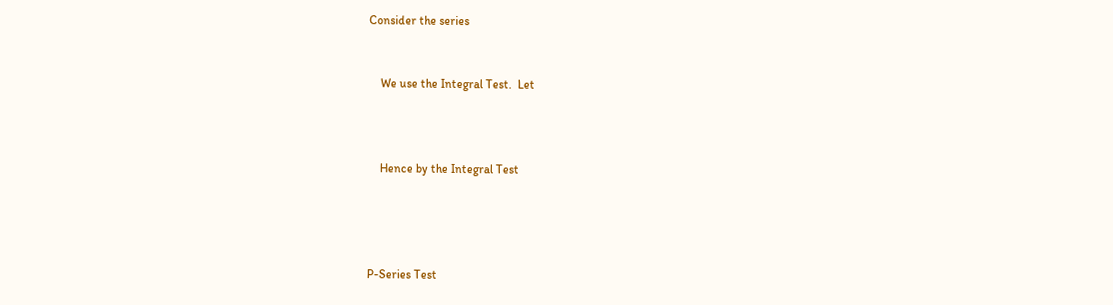Consider the series


    We use the Integral Test.  Let



    Hence by the Integral Test




P-Series Test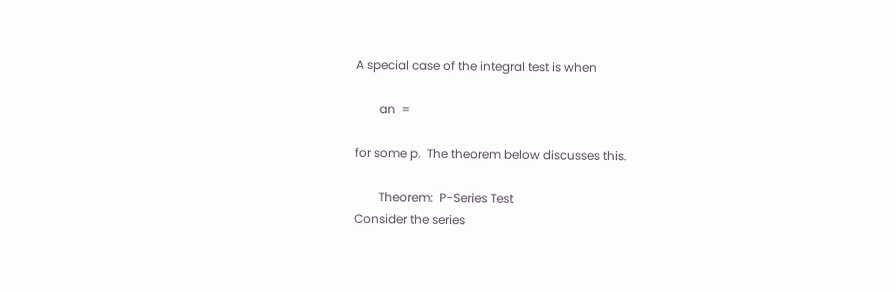A special case of the integral test is when

        an  =

for some p.  The theorem below discusses this.

        Theorem:  P-Series Test
Consider the series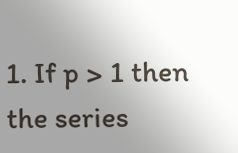1. If p > 1 then the series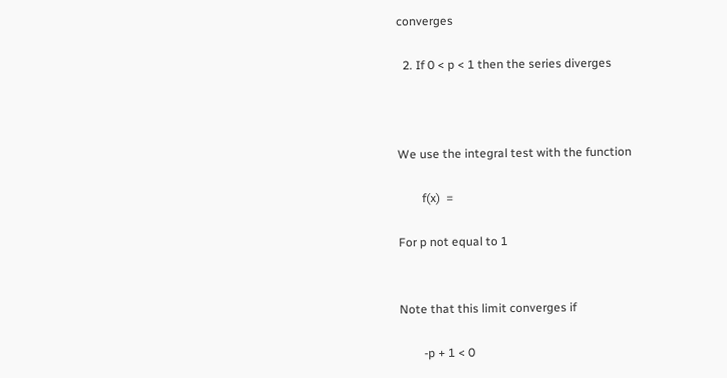converges

  2. If 0 < p < 1 then the series diverges



We use the integral test with the function

        f(x)  =

For p not equal to 1


Note that this limit converges if

        -p + 1 < 0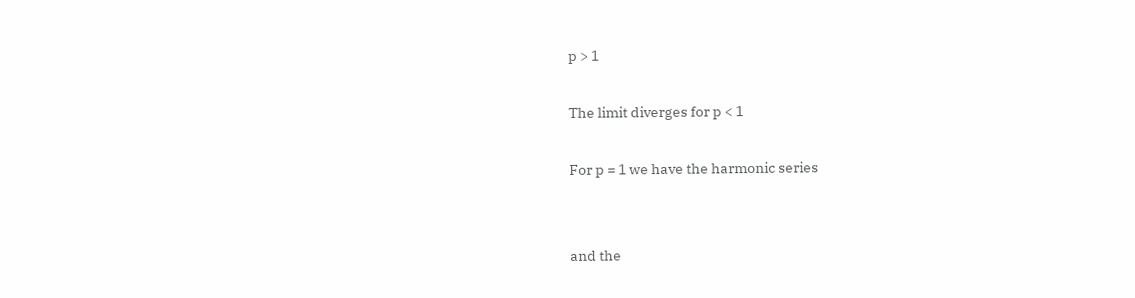p > 1

The limit diverges for p < 1

For p = 1 we have the harmonic series


and the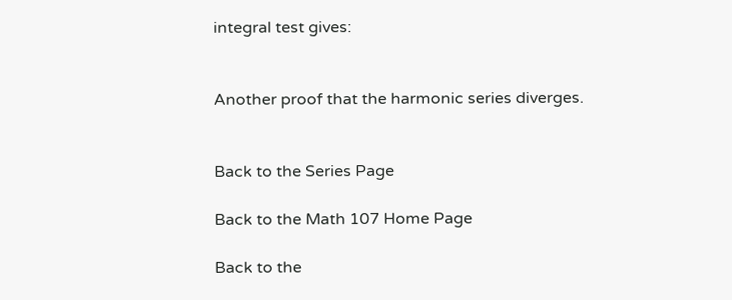integral test gives:


Another proof that the harmonic series diverges.


Back to the Series Page

Back to the Math 107 Home Page

Back to the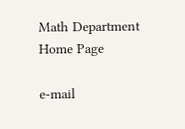Math Department Home Page

e-mail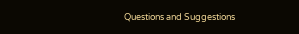Questions and Suggestions